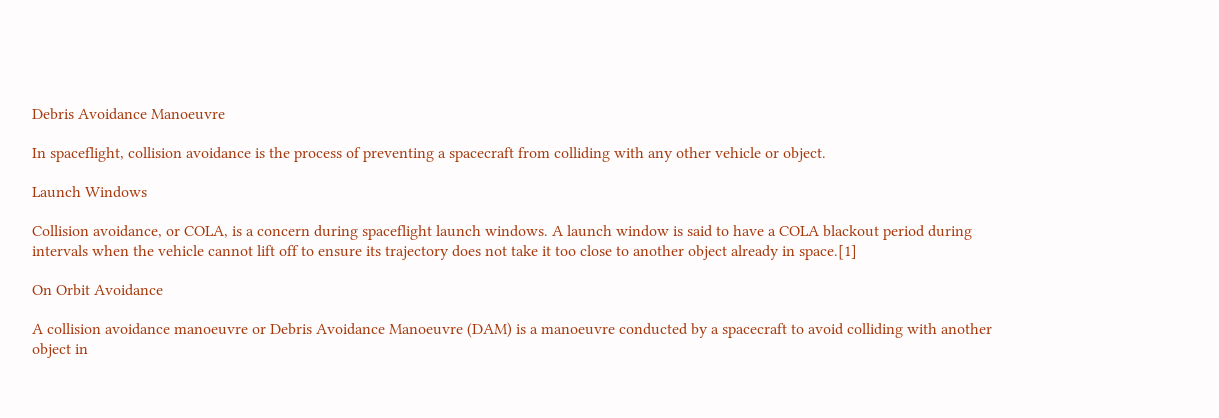Debris Avoidance Manoeuvre

In spaceflight, collision avoidance is the process of preventing a spacecraft from colliding with any other vehicle or object.

Launch Windows

Collision avoidance, or COLA, is a concern during spaceflight launch windows. A launch window is said to have a COLA blackout period during intervals when the vehicle cannot lift off to ensure its trajectory does not take it too close to another object already in space.[1]

On Orbit Avoidance

A collision avoidance manoeuvre or Debris Avoidance Manoeuvre (DAM) is a manoeuvre conducted by a spacecraft to avoid colliding with another object in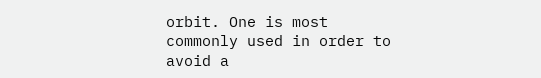orbit. One is most commonly used in order to avoid a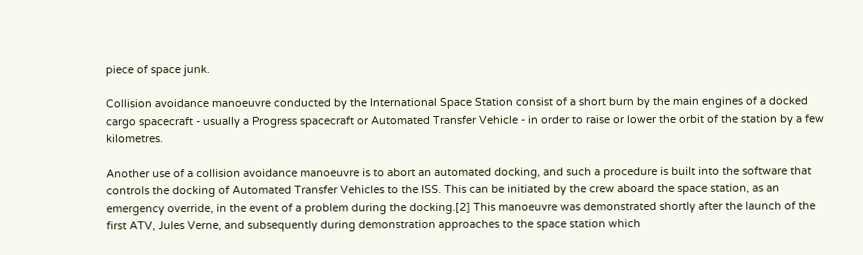piece of space junk.

Collision avoidance manoeuvre conducted by the International Space Station consist of a short burn by the main engines of a docked cargo spacecraft - usually a Progress spacecraft or Automated Transfer Vehicle - in order to raise or lower the orbit of the station by a few kilometres.

Another use of a collision avoidance manoeuvre is to abort an automated docking, and such a procedure is built into the software that controls the docking of Automated Transfer Vehicles to the ISS. This can be initiated by the crew aboard the space station, as an emergency override, in the event of a problem during the docking.[2] This manoeuvre was demonstrated shortly after the launch of the first ATV, Jules Verne, and subsequently during demonstration approaches to the space station which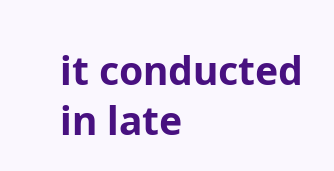it conducted in late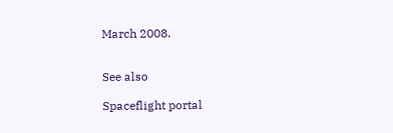March 2008.


See also

Spaceflight portal